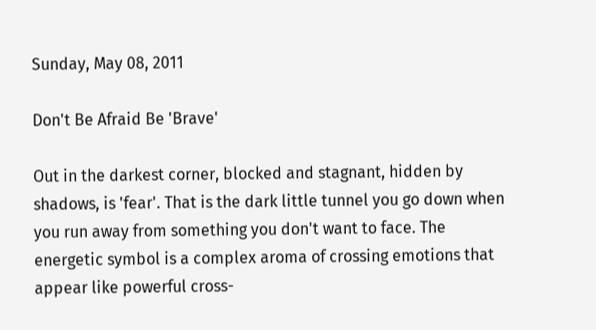Sunday, May 08, 2011

Don't Be Afraid Be 'Brave'

Out in the darkest corner, blocked and stagnant, hidden by shadows, is 'fear'. That is the dark little tunnel you go down when you run away from something you don't want to face. The energetic symbol is a complex aroma of crossing emotions that appear like powerful cross-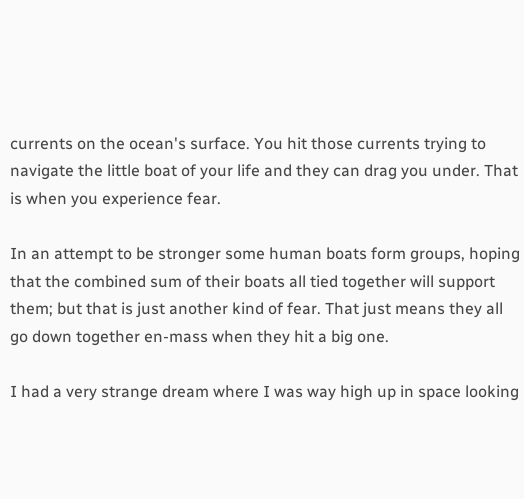currents on the ocean's surface. You hit those currents trying to navigate the little boat of your life and they can drag you under. That is when you experience fear.

In an attempt to be stronger some human boats form groups, hoping that the combined sum of their boats all tied together will support them; but that is just another kind of fear. That just means they all go down together en-mass when they hit a big one.

I had a very strange dream where I was way high up in space looking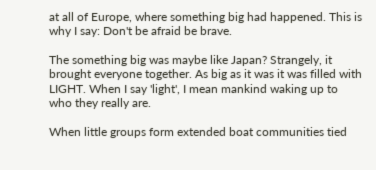at all of Europe, where something big had happened. This is why I say: Don't be afraid be brave.

The something big was maybe like Japan? Strangely, it brought everyone together. As big as it was it was filled with LIGHT. When I say 'light', I mean mankind waking up to who they really are.

When little groups form extended boat communities tied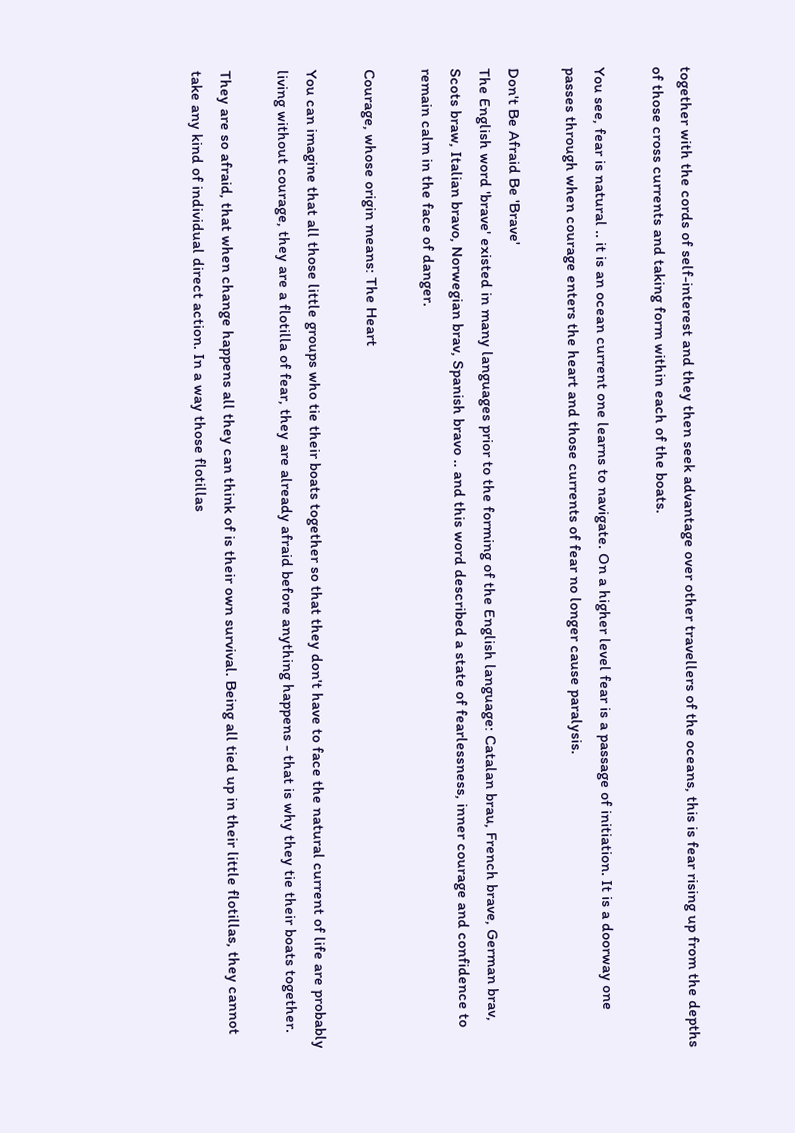together with the cords of self-interest and they then seek advantage over other travellers of the oceans, this is fear rising up from the depths of those cross currents and taking form within each of the boats.

You see, fear is natural .. it is an ocean current one learns to navigate. On a higher level fear is a passage of initiation. It is a doorway one passes through when courage enters the heart and those currents of fear no longer cause paralysis.

Don't Be Afraid Be 'Brave'
The English word 'brave' existed in many languages prior to the forming of the English language: Catalan brau, French brave, German brav, Scots braw, Italian bravo, Norwegian brav, Spanish bravo .. and this word described a state of fearlessness, inner courage and confidence to remain calm in the face of danger.

Courage, whose origin means: The Heart

You can imagine that all those little groups who tie their boats together so that they don't have to face the natural current of life are probably living without courage, they are a flotilla of fear, they are already afraid before anything happens - that is why they tie their boats together.

They are so afraid, that when change happens all they can think of is their own survival. Being all tied up in their little flotillas, they cannot take any kind of individual direct action. In a way those flotillas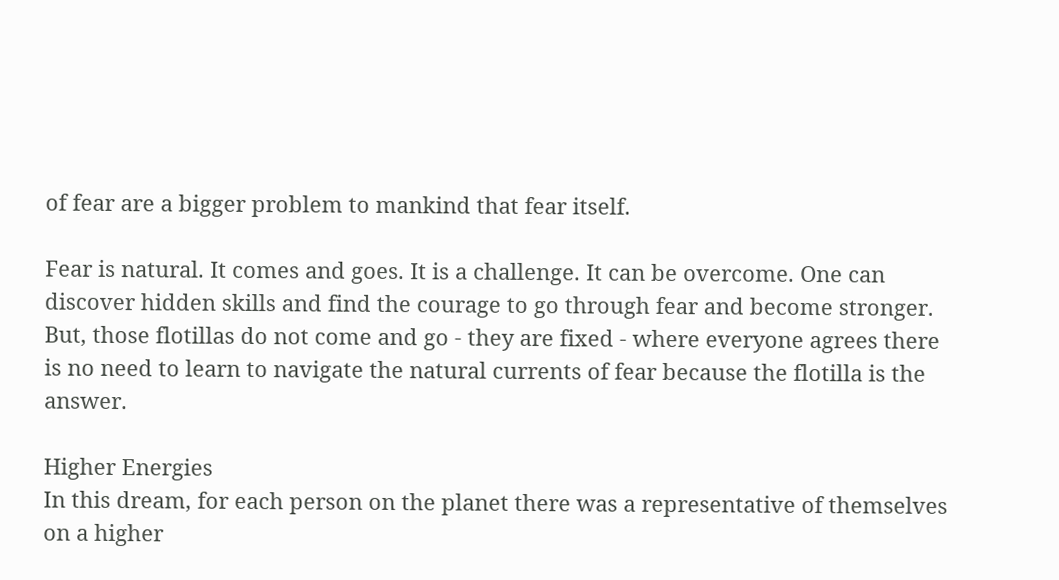of fear are a bigger problem to mankind that fear itself.

Fear is natural. It comes and goes. It is a challenge. It can be overcome. One can discover hidden skills and find the courage to go through fear and become stronger. But, those flotillas do not come and go - they are fixed - where everyone agrees there is no need to learn to navigate the natural currents of fear because the flotilla is the answer.

Higher Energies
In this dream, for each person on the planet there was a representative of themselves on a higher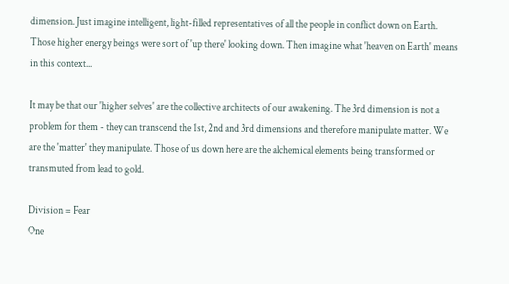dimension. Just imagine intelligent, light-filled representatives of all the people in conflict down on Earth. Those higher energy beings were sort of 'up there' looking down. Then imagine what 'heaven on Earth' means in this context...

It may be that our 'higher selves' are the collective architects of our awakening. The 3rd dimension is not a problem for them - they can transcend the 1st, 2nd and 3rd dimensions and therefore manipulate matter. We are the 'matter' they manipulate. Those of us down here are the alchemical elements being transformed or transmuted from lead to gold.

Division = Fear
One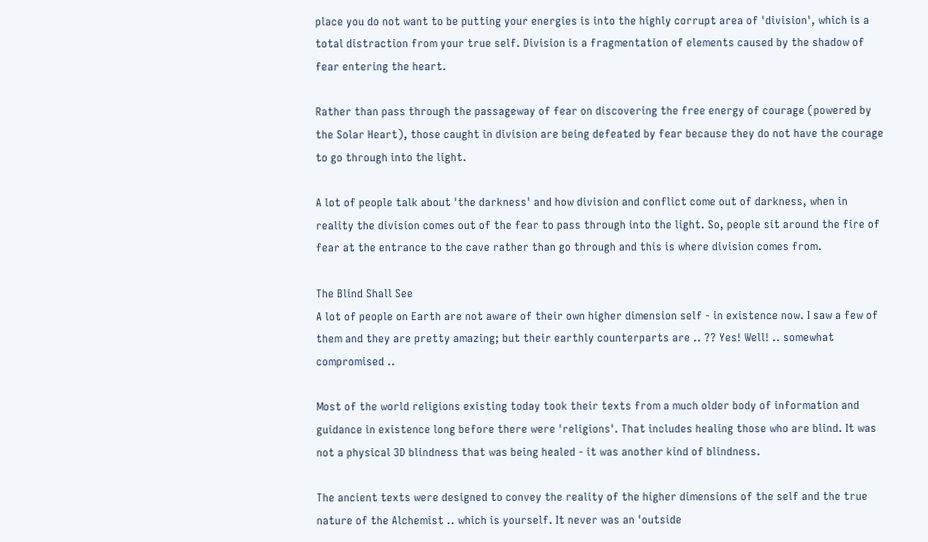place you do not want to be putting your energies is into the highly corrupt area of 'division', which is a total distraction from your true self. Division is a fragmentation of elements caused by the shadow of fear entering the heart.

Rather than pass through the passageway of fear on discovering the free energy of courage (powered by the Solar Heart), those caught in division are being defeated by fear because they do not have the courage to go through into the light.

A lot of people talk about 'the darkness' and how division and conflict come out of darkness, when in reality the division comes out of the fear to pass through into the light. So, people sit around the fire of fear at the entrance to the cave rather than go through and this is where division comes from.

The Blind Shall See
A lot of people on Earth are not aware of their own higher dimension self - in existence now. I saw a few of them and they are pretty amazing; but their earthly counterparts are .. ?? Yes! Well! .. somewhat compromised ..

Most of the world religions existing today took their texts from a much older body of information and guidance in existence long before there were 'religions'. That includes healing those who are blind. It was not a physical 3D blindness that was being healed - it was another kind of blindness.

The ancient texts were designed to convey the reality of the higher dimensions of the self and the true nature of the Alchemist .. which is yourself. It never was an 'outside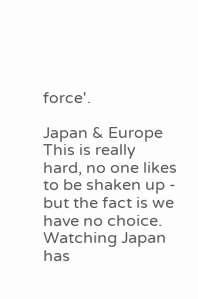force'.

Japan & Europe
This is really hard, no one likes to be shaken up - but the fact is we have no choice. Watching Japan has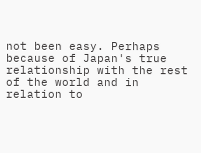not been easy. Perhaps because of Japan's true relationship with the rest of the world and in relation to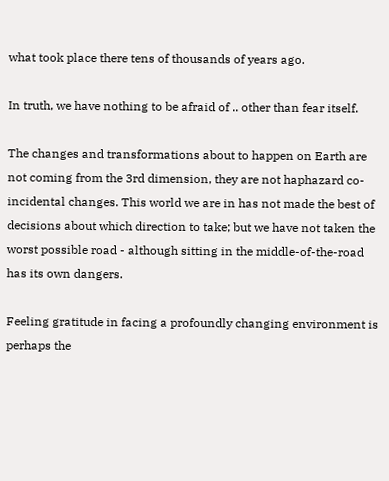what took place there tens of thousands of years ago.

In truth, we have nothing to be afraid of .. other than fear itself.

The changes and transformations about to happen on Earth are not coming from the 3rd dimension, they are not haphazard co-incidental changes. This world we are in has not made the best of decisions about which direction to take; but we have not taken the worst possible road - although sitting in the middle-of-the-road has its own dangers.

Feeling gratitude in facing a profoundly changing environment is perhaps the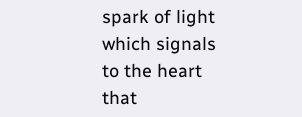spark of light which signals to the heart that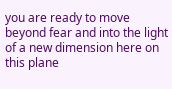you are ready to move beyond fear and into the light of a new dimension here on this plane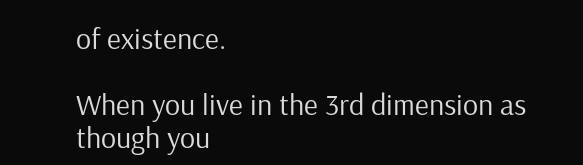of existence.

When you live in the 3rd dimension as though you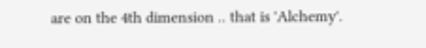are on the 4th dimension .. that is 'Alchemy'.